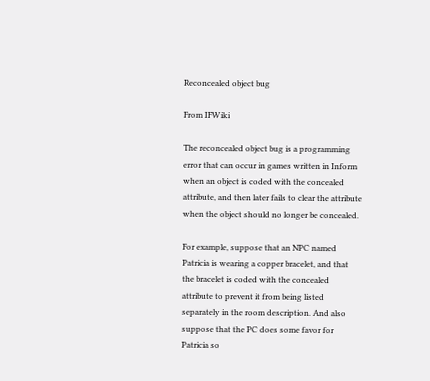Reconcealed object bug

From IFWiki

The reconcealed object bug is a programming error that can occur in games written in Inform when an object is coded with the concealed attribute, and then later fails to clear the attribute when the object should no longer be concealed.

For example, suppose that an NPC named Patricia is wearing a copper bracelet, and that the bracelet is coded with the concealed attribute to prevent it from being listed separately in the room description. And also suppose that the PC does some favor for Patricia so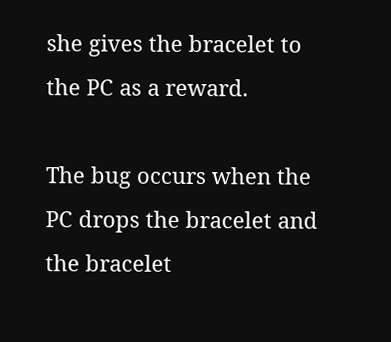she gives the bracelet to the PC as a reward.

The bug occurs when the PC drops the bracelet and the bracelet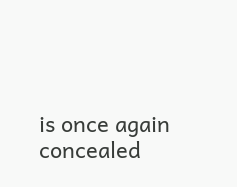is once again concealed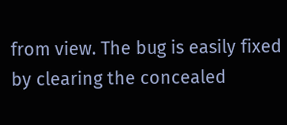from view. The bug is easily fixed by clearing the concealed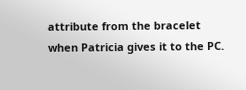attribute from the bracelet when Patricia gives it to the PC.